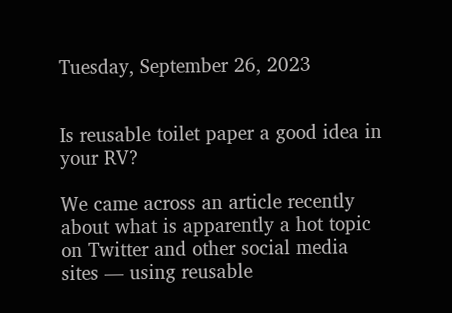Tuesday, September 26, 2023


Is reusable toilet paper a good idea in your RV?

We came across an article recently about what is apparently a hot topic on Twitter and other social media sites — using reusable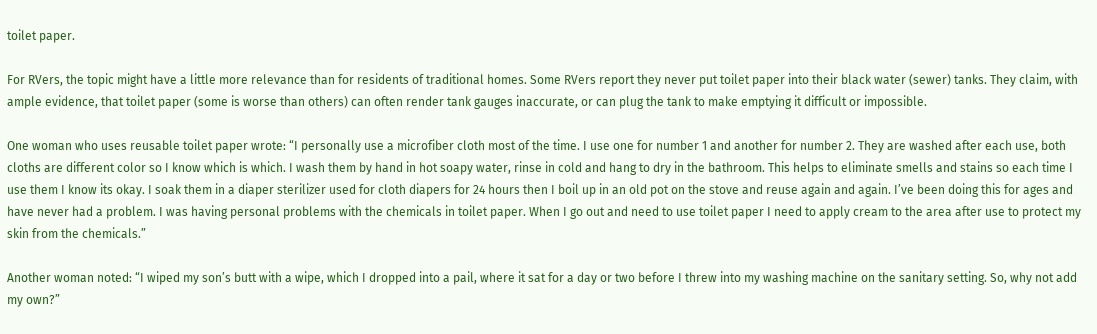toilet paper.

For RVers, the topic might have a little more relevance than for residents of traditional homes. Some RVers report they never put toilet paper into their black water (sewer) tanks. They claim, with ample evidence, that toilet paper (some is worse than others) can often render tank gauges inaccurate, or can plug the tank to make emptying it difficult or impossible.

One woman who uses reusable toilet paper wrote: “I personally use a microfiber cloth most of the time. I use one for number 1 and another for number 2. They are washed after each use, both cloths are different color so I know which is which. I wash them by hand in hot soapy water, rinse in cold and hang to dry in the bathroom. This helps to eliminate smells and stains so each time I use them I know its okay. I soak them in a diaper sterilizer used for cloth diapers for 24 hours then I boil up in an old pot on the stove and reuse again and again. I’ve been doing this for ages and have never had a problem. I was having personal problems with the chemicals in toilet paper. When I go out and need to use toilet paper I need to apply cream to the area after use to protect my skin from the chemicals.”

Another woman noted: “I wiped my son’s butt with a wipe, which I dropped into a pail, where it sat for a day or two before I threw into my washing machine on the sanitary setting. So, why not add my own?”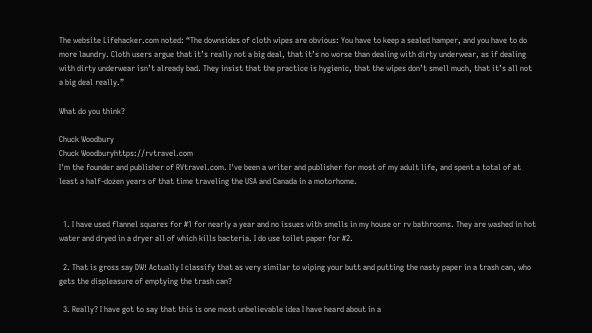The website Lifehacker.com noted: “The downsides of cloth wipes are obvious: You have to keep a sealed hamper, and you have to do more laundry. Cloth users argue that it’s really not a big deal, that it’s no worse than dealing with dirty underwear, as if dealing with dirty underwear isn’t already bad. They insist that the practice is hygienic, that the wipes don’t smell much, that it’s all not a big deal really.”

What do you think?

Chuck Woodbury
Chuck Woodburyhttps://rvtravel.com
I'm the founder and publisher of RVtravel.com. I've been a writer and publisher for most of my adult life, and spent a total of at least a half-dozen years of that time traveling the USA and Canada in a motorhome.


  1. I have used flannel squares for #1 for nearly a year and no issues with smells in my house or rv bathrooms. They are washed in hot water and dryed in a dryer all of which kills bacteria. I do use toilet paper for #2.

  2. That is gross say DW! Actually I classify that as very similar to wiping your butt and putting the nasty paper in a trash can, who gets the displeasure of emptying the trash can?

  3. Really? I have got to say that this is one most unbelievable idea I have heard about in a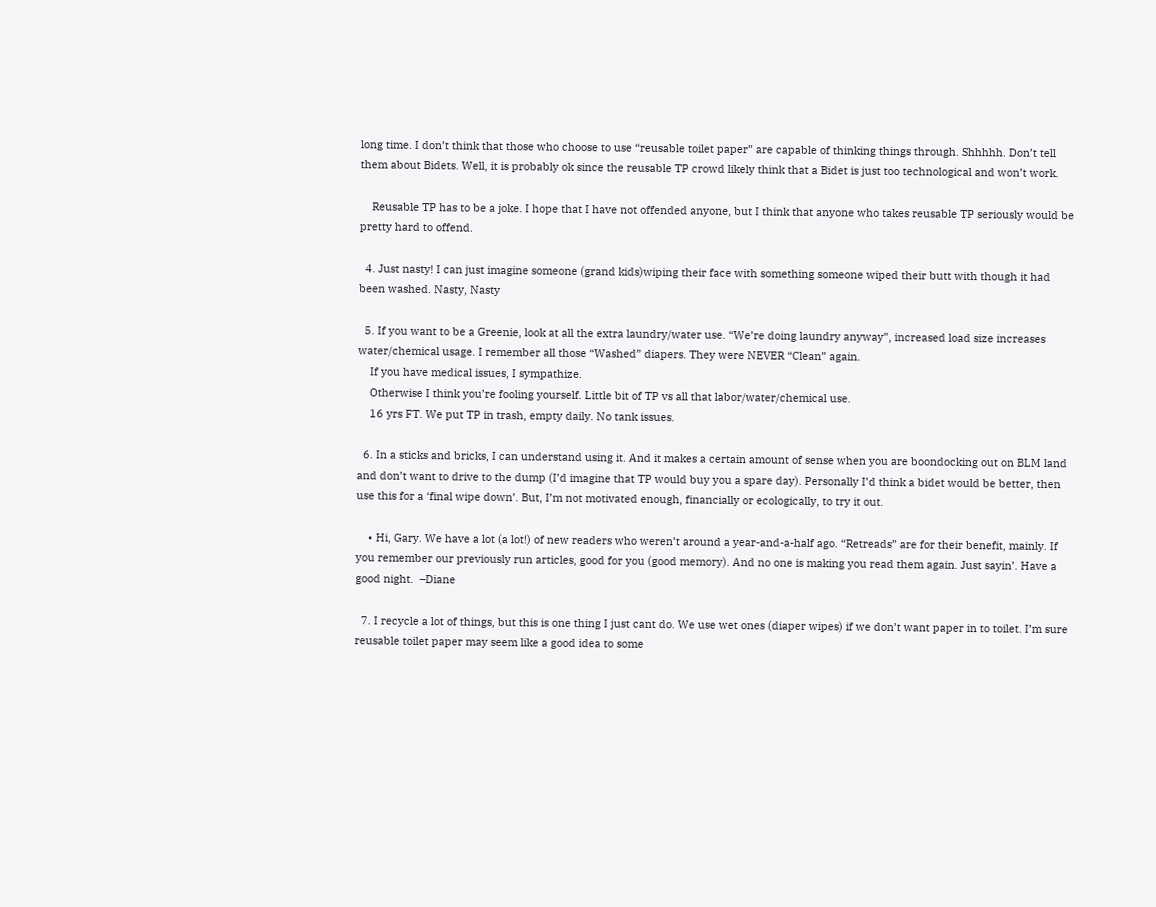long time. I don’t think that those who choose to use “reusable toilet paper” are capable of thinking things through. Shhhhh. Don’t tell them about Bidets. Well, it is probably ok since the reusable TP crowd likely think that a Bidet is just too technological and won’t work.

    Reusable TP has to be a joke. I hope that I have not offended anyone, but I think that anyone who takes reusable TP seriously would be pretty hard to offend.

  4. Just nasty! I can just imagine someone (grand kids)wiping their face with something someone wiped their butt with though it had been washed. Nasty, Nasty

  5. If you want to be a Greenie, look at all the extra laundry/water use. “We’re doing laundry anyway”, increased load size increases water/chemical usage. I remember all those “Washed” diapers. They were NEVER “Clean” again.
    If you have medical issues, I sympathize.
    Otherwise I think you’re fooling yourself. Little bit of TP vs all that labor/water/chemical use.
    16 yrs FT. We put TP in trash, empty daily. No tank issues.

  6. In a sticks and bricks, I can understand using it. And it makes a certain amount of sense when you are boondocking out on BLM land and don’t want to drive to the dump (I’d imagine that TP would buy you a spare day). Personally I’d think a bidet would be better, then use this for a ‘final wipe down’. But, I’m not motivated enough, financially or ecologically, to try it out.

    • Hi, Gary. We have a lot (a lot!) of new readers who weren’t around a year-and-a-half ago. “Retreads” are for their benefit, mainly. If you remember our previously run articles, good for you (good memory). And no one is making you read them again. Just sayin’. Have a good night.  –Diane

  7. I recycle a lot of things, but this is one thing I just cant do. We use wet ones (diaper wipes) if we don’t want paper in to toilet. I’m sure reusable toilet paper may seem like a good idea to some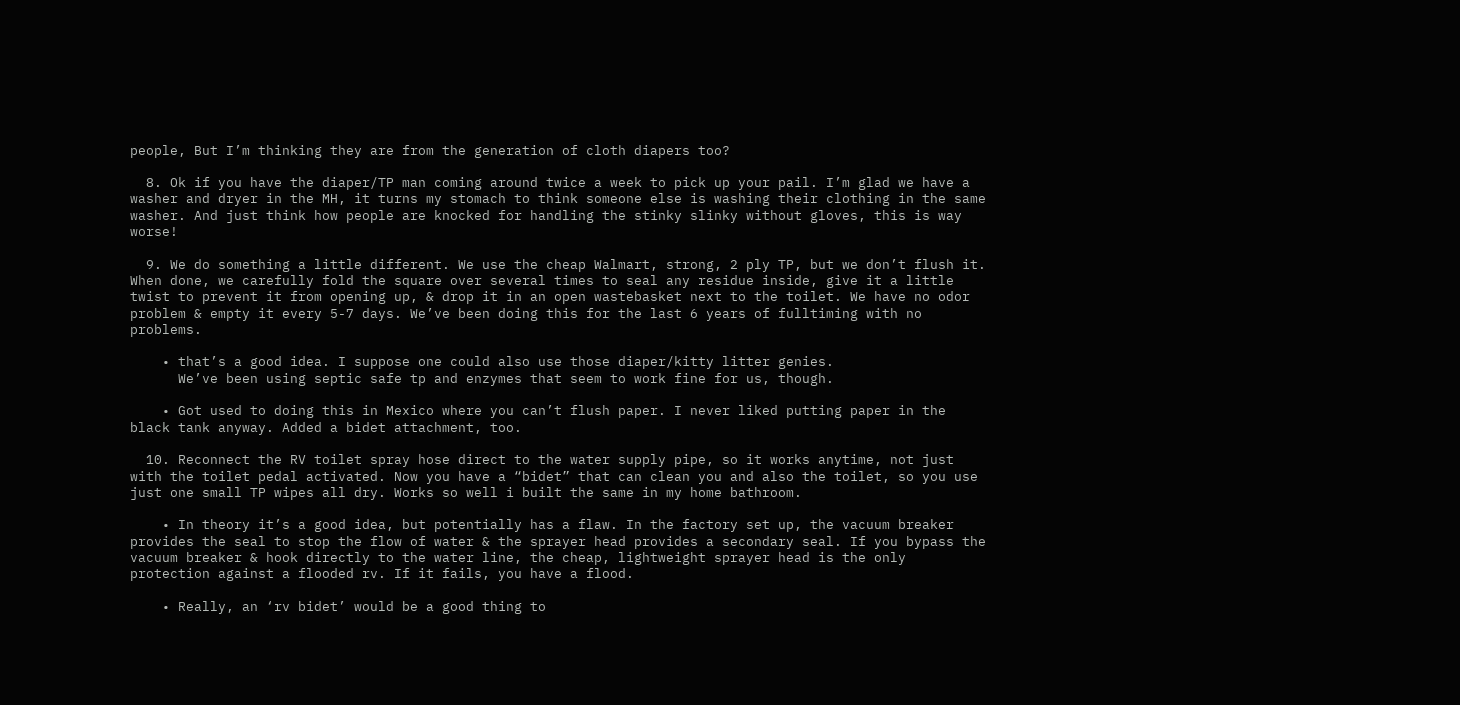people, But I’m thinking they are from the generation of cloth diapers too?

  8. Ok if you have the diaper/TP man coming around twice a week to pick up your pail. I’m glad we have a washer and dryer in the MH, it turns my stomach to think someone else is washing their clothing in the same washer. And just think how people are knocked for handling the stinky slinky without gloves, this is way worse!

  9. We do something a little different. We use the cheap Walmart, strong, 2 ply TP, but we don’t flush it. When done, we carefully fold the square over several times to seal any residue inside, give it a little twist to prevent it from opening up, & drop it in an open wastebasket next to the toilet. We have no odor problem & empty it every 5-7 days. We’ve been doing this for the last 6 years of fulltiming with no problems.

    • that’s a good idea. I suppose one could also use those diaper/kitty litter genies.
      We’ve been using septic safe tp and enzymes that seem to work fine for us, though.

    • Got used to doing this in Mexico where you can’t flush paper. I never liked putting paper in the black tank anyway. Added a bidet attachment, too.

  10. Reconnect the RV toilet spray hose direct to the water supply pipe, so it works anytime, not just with the toilet pedal activated. Now you have a “bidet” that can clean you and also the toilet, so you use just one small TP wipes all dry. Works so well i built the same in my home bathroom.

    • In theory it’s a good idea, but potentially has a flaw. In the factory set up, the vacuum breaker provides the seal to stop the flow of water & the sprayer head provides a secondary seal. If you bypass the vacuum breaker & hook directly to the water line, the cheap, lightweight sprayer head is the only protection against a flooded rv. If it fails, you have a flood.

    • Really, an ‘rv bidet’ would be a good thing to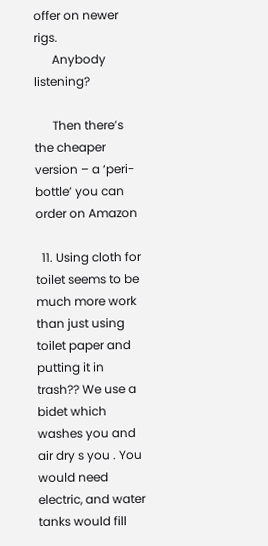offer on newer rigs.
      Anybody listening?

      Then there’s the cheaper version – a ‘peri-bottle’ you can order on Amazon

  11. Using cloth for toilet seems to be much more work than just using toilet paper and putting it in trash?? We use a bidet which washes you and air dry s you . You would need electric, and water tanks would fill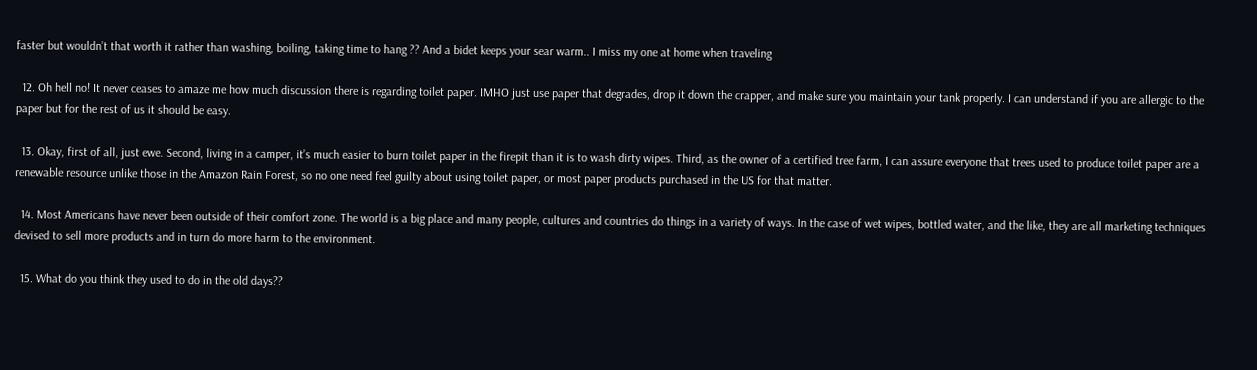faster but wouldn’t that worth it rather than washing, boiling, taking time to hang ?? And a bidet keeps your sear warm.. I miss my one at home when traveling

  12. Oh hell no! It never ceases to amaze me how much discussion there is regarding toilet paper. IMHO just use paper that degrades, drop it down the crapper, and make sure you maintain your tank properly. I can understand if you are allergic to the paper but for the rest of us it should be easy.

  13. Okay, first of all, just ewe. Second, living in a camper, it’s much easier to burn toilet paper in the firepit than it is to wash dirty wipes. Third, as the owner of a certified tree farm, I can assure everyone that trees used to produce toilet paper are a renewable resource unlike those in the Amazon Rain Forest, so no one need feel guilty about using toilet paper, or most paper products purchased in the US for that matter.

  14. Most Americans have never been outside of their comfort zone. The world is a big place and many people, cultures and countries do things in a variety of ways. In the case of wet wipes, bottled water, and the like, they are all marketing techniques devised to sell more products and in turn do more harm to the environment.

  15. What do you think they used to do in the old days??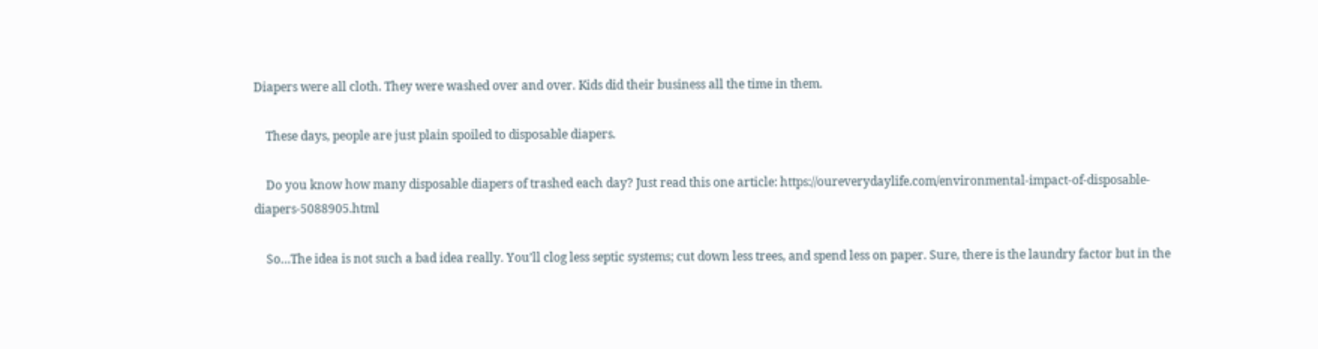Diapers were all cloth. They were washed over and over. Kids did their business all the time in them.

    These days, people are just plain spoiled to disposable diapers.

    Do you know how many disposable diapers of trashed each day? Just read this one article: https://oureverydaylife.com/environmental-impact-of-disposable-diapers-5088905.html

    So…The idea is not such a bad idea really. You’ll clog less septic systems; cut down less trees, and spend less on paper. Sure, there is the laundry factor but in the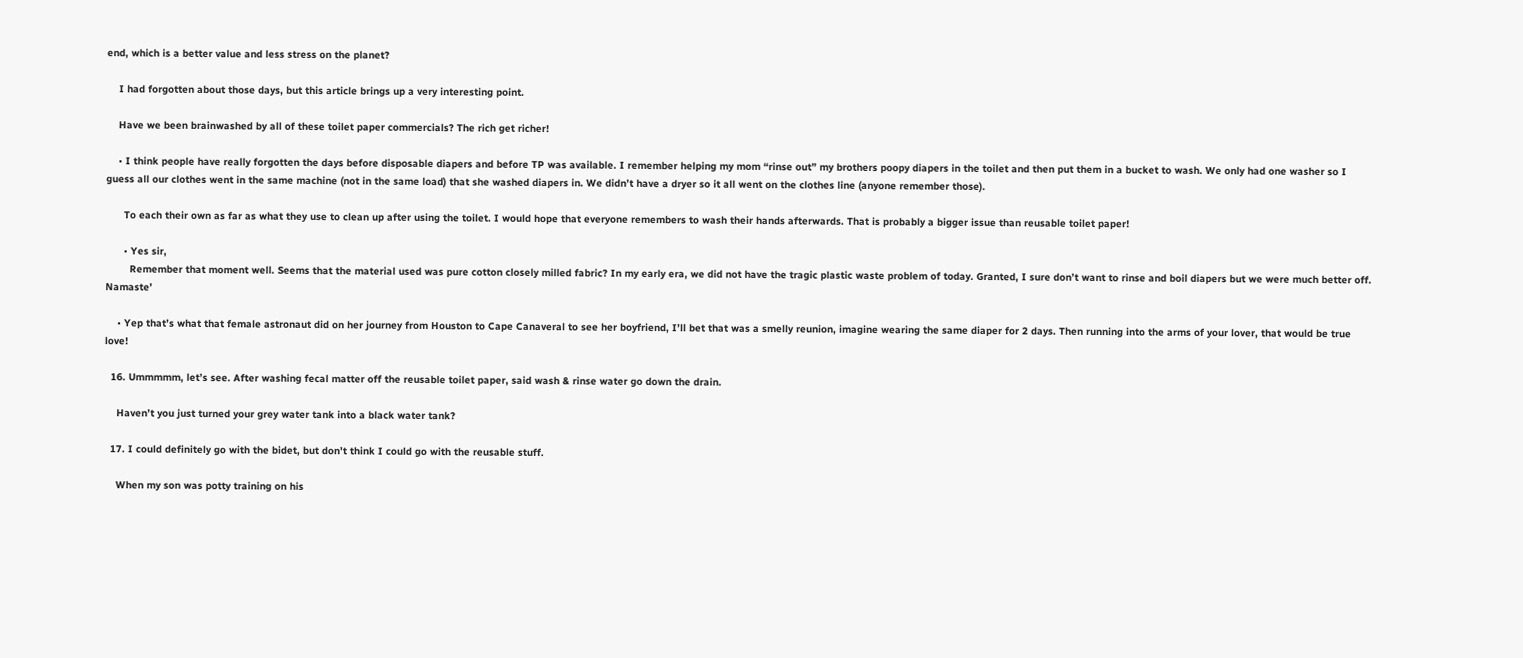end, which is a better value and less stress on the planet?

    I had forgotten about those days, but this article brings up a very interesting point.

    Have we been brainwashed by all of these toilet paper commercials? The rich get richer!

    • I think people have really forgotten the days before disposable diapers and before TP was available. I remember helping my mom “rinse out” my brothers poopy diapers in the toilet and then put them in a bucket to wash. We only had one washer so I guess all our clothes went in the same machine (not in the same load) that she washed diapers in. We didn’t have a dryer so it all went on the clothes line (anyone remember those).

      To each their own as far as what they use to clean up after using the toilet. I would hope that everyone remembers to wash their hands afterwards. That is probably a bigger issue than reusable toilet paper!

      • Yes sir,
        Remember that moment well. Seems that the material used was pure cotton closely milled fabric? In my early era, we did not have the tragic plastic waste problem of today. Granted, I sure don’t want to rinse and boil diapers but we were much better off. Namaste’

    • Yep that’s what that female astronaut did on her journey from Houston to Cape Canaveral to see her boyfriend, I’ll bet that was a smelly reunion, imagine wearing the same diaper for 2 days. Then running into the arms of your lover, that would be true love!

  16. Ummmmm, let’s see. After washing fecal matter off the reusable toilet paper, said wash & rinse water go down the drain.

    Haven’t you just turned your grey water tank into a black water tank?

  17. I could definitely go with the bidet, but don’t think I could go with the reusable stuff.

    When my son was potty training on his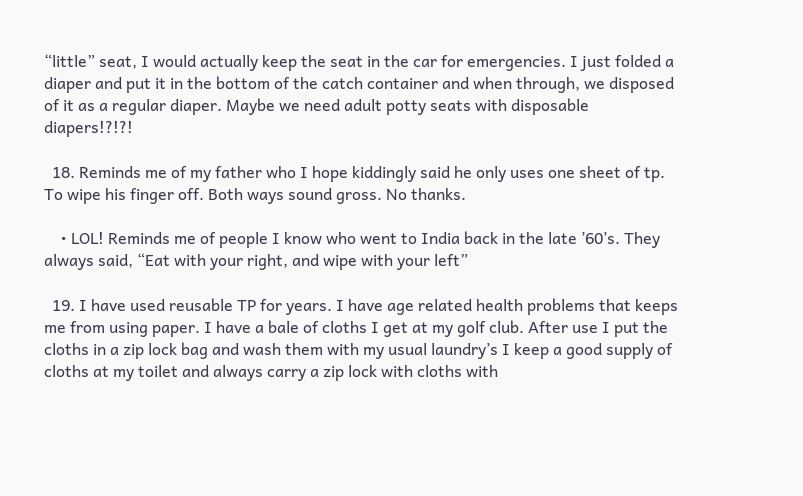“little” seat, I would actually keep the seat in the car for emergencies. I just folded a diaper and put it in the bottom of the catch container and when through, we disposed of it as a regular diaper. Maybe we need adult potty seats with disposable diapers!?!?!

  18. Reminds me of my father who I hope kiddingly said he only uses one sheet of tp. To wipe his finger off. Both ways sound gross. No thanks.

    • LOL! Reminds me of people I know who went to India back in the late ’60’s. They always said, “Eat with your right, and wipe with your left”

  19. I have used reusable TP for years. I have age related health problems that keeps me from using paper. I have a bale of cloths I get at my golf club. After use I put the cloths in a zip lock bag and wash them with my usual laundry’s I keep a good supply of cloths at my toilet and always carry a zip lock with cloths with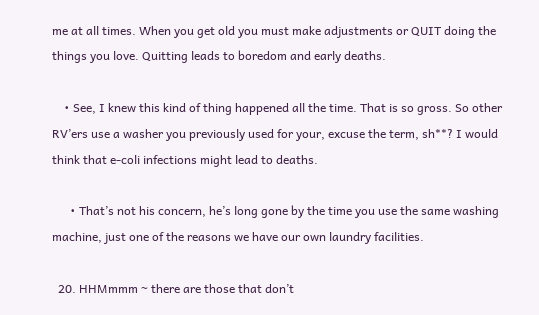me at all times. When you get old you must make adjustments or QUIT doing the things you love. Quitting leads to boredom and early deaths.

    • See, I knew this kind of thing happened all the time. That is so gross. So other RV’ers use a washer you previously used for your, excuse the term, sh**? I would think that e-coli infections might lead to deaths.

      • That’s not his concern, he’s long gone by the time you use the same washing machine, just one of the reasons we have our own laundry facilities.

  20. HHMmmm ~ there are those that don’t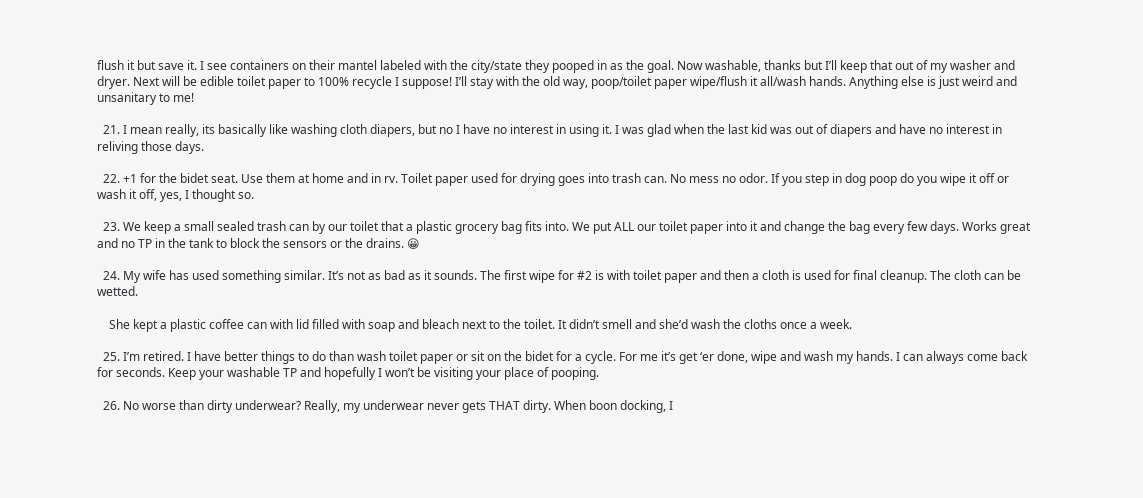flush it but save it. I see containers on their mantel labeled with the city/state they pooped in as the goal. Now washable, thanks but I’ll keep that out of my washer and dryer. Next will be edible toilet paper to 100% recycle I suppose! I’ll stay with the old way, poop/toilet paper wipe/flush it all/wash hands. Anything else is just weird and unsanitary to me!

  21. I mean really, its basically like washing cloth diapers, but no I have no interest in using it. I was glad when the last kid was out of diapers and have no interest in reliving those days.

  22. +1 for the bidet seat. Use them at home and in rv. Toilet paper used for drying goes into trash can. No mess no odor. If you step in dog poop do you wipe it off or wash it off, yes, I thought so.

  23. We keep a small sealed trash can by our toilet that a plastic grocery bag fits into. We put ALL our toilet paper into it and change the bag every few days. Works great and no TP in the tank to block the sensors or the drains. 😀

  24. My wife has used something similar. It’s not as bad as it sounds. The first wipe for #2 is with toilet paper and then a cloth is used for final cleanup. The cloth can be wetted.

    She kept a plastic coffee can with lid filled with soap and bleach next to the toilet. It didn’t smell and she’d wash the cloths once a week.

  25. I’m retired. I have better things to do than wash toilet paper or sit on the bidet for a cycle. For me it’s get ‘er done, wipe and wash my hands. I can always come back for seconds. Keep your washable TP and hopefully I won’t be visiting your place of pooping.

  26. No worse than dirty underwear? Really, my underwear never gets THAT dirty. When boon docking, I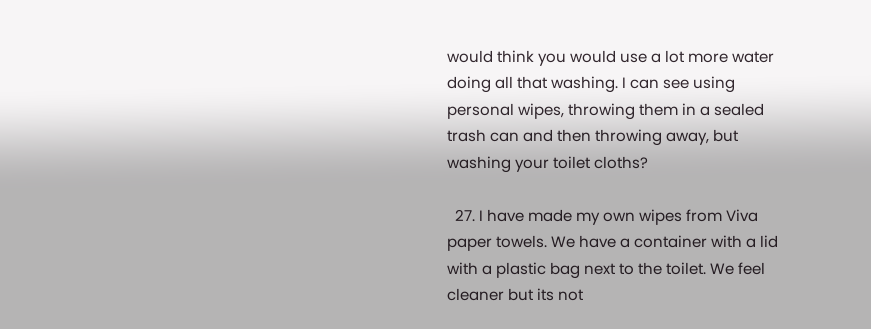would think you would use a lot more water doing all that washing. I can see using personal wipes, throwing them in a sealed trash can and then throwing away, but washing your toilet cloths?

  27. I have made my own wipes from Viva paper towels. We have a container with a lid with a plastic bag next to the toilet. We feel cleaner but its not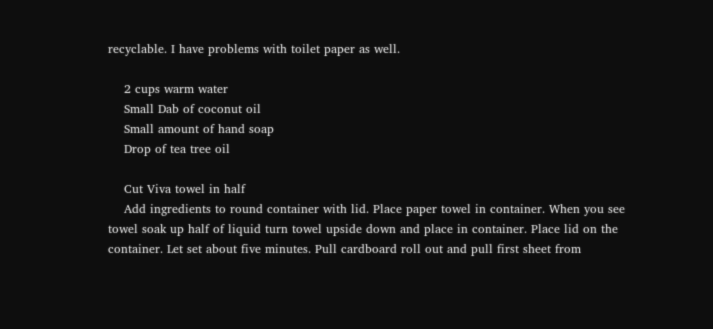recyclable. I have problems with toilet paper as well.

    2 cups warm water
    Small Dab of coconut oil
    Small amount of hand soap
    Drop of tea tree oil

    Cut Viva towel in half
    Add ingredients to round container with lid. Place paper towel in container. When you see towel soak up half of liquid turn towel upside down and place in container. Place lid on the container. Let set about five minutes. Pull cardboard roll out and pull first sheet from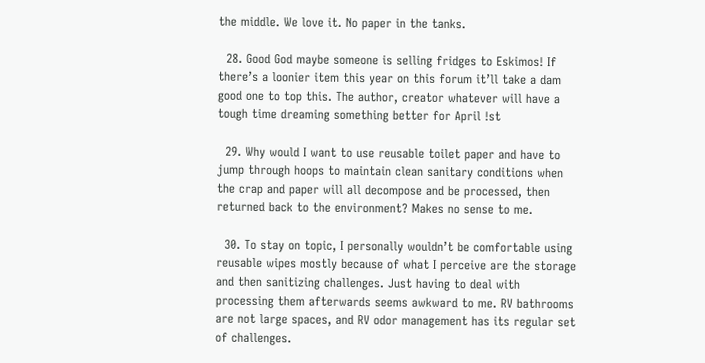the middle. We love it. No paper in the tanks.

  28. Good God maybe someone is selling fridges to Eskimos! If there’s a loonier item this year on this forum it’ll take a dam good one to top this. The author, creator whatever will have a tough time dreaming something better for April !st

  29. Why would I want to use reusable toilet paper and have to jump through hoops to maintain clean sanitary conditions when the crap and paper will all decompose and be processed, then returned back to the environment? Makes no sense to me.

  30. To stay on topic, I personally wouldn’t be comfortable using reusable wipes mostly because of what I perceive are the storage and then sanitizing challenges. Just having to deal with processing them afterwards seems awkward to me. RV bathrooms are not large spaces, and RV odor management has its regular set of challenges.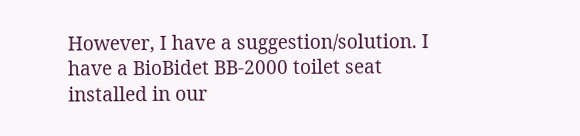However, I have a suggestion/solution. I have a BioBidet BB-2000 toilet seat installed in our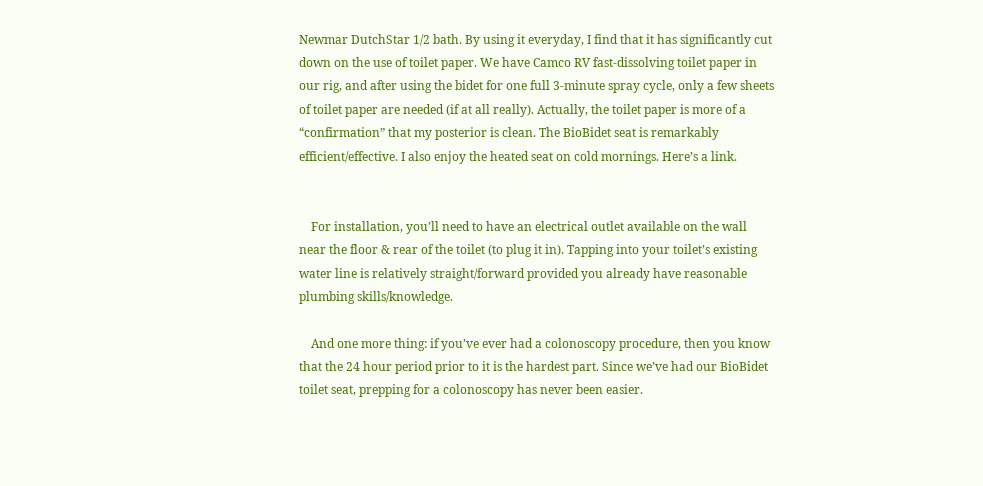Newmar DutchStar 1/2 bath. By using it everyday, I find that it has significantly cut down on the use of toilet paper. We have Camco RV fast-dissolving toilet paper in our rig, and after using the bidet for one full 3-minute spray cycle, only a few sheets of toilet paper are needed (if at all really). Actually, the toilet paper is more of a “confirmation” that my posterior is clean. The BioBidet seat is remarkably efficient/effective. I also enjoy the heated seat on cold mornings. Here’s a link.


    For installation, you’ll need to have an electrical outlet available on the wall near the floor & rear of the toilet (to plug it in). Tapping into your toilet’s existing water line is relatively straight/forward provided you already have reasonable plumbing skills/knowledge.

    And one more thing: if you’ve ever had a colonoscopy procedure, then you know that the 24 hour period prior to it is the hardest part. Since we’ve had our BioBidet toilet seat, prepping for a colonoscopy has never been easier.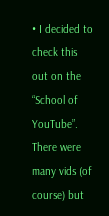• I decided to check this out on the “School of YouTube”. There were many vids (of course) but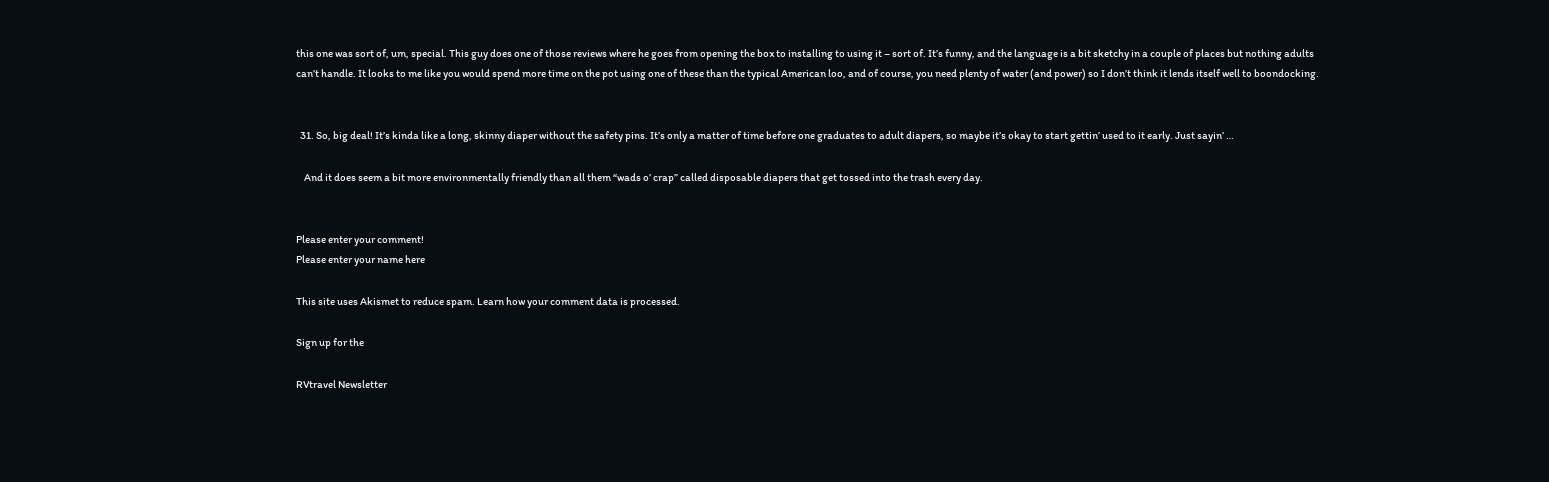this one was sort of, um, special. This guy does one of those reviews where he goes from opening the box to installing to using it – sort of. It’s funny, and the language is a bit sketchy in a couple of places but nothing adults can’t handle. It looks to me like you would spend more time on the pot using one of these than the typical American loo, and of course, you need plenty of water (and power) so I don’t think it lends itself well to boondocking.


  31. So, big deal! It’s kinda like a long, skinny diaper without the safety pins. It’s only a matter of time before one graduates to adult diapers, so maybe it’s okay to start gettin’ used to it early. Just sayin’ …

    And it does seem a bit more environmentally friendly than all them “wads o’ crap” called disposable diapers that get tossed into the trash every day.


Please enter your comment!
Please enter your name here

This site uses Akismet to reduce spam. Learn how your comment data is processed.

Sign up for the

RVtravel Newsletter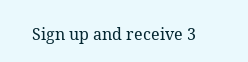Sign up and receive 3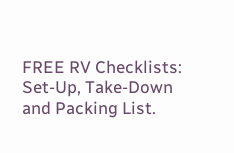FREE RV Checklists: Set-Up, Take-Down and Packing List.